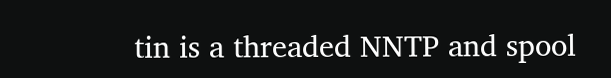tin is a threaded NNTP and spool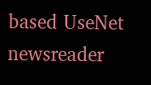based UseNet newsreader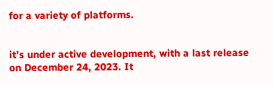for a variety of platforms.


it’s under active development, with a last release on December 24, 2023. It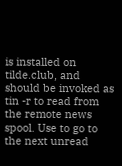is installed on tilde.club, and should be invoked as tin -r to read from the remote news spool. Use to go to the next unread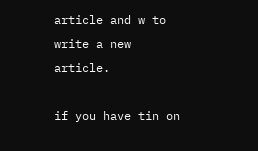article and w to write a new article.

if you have tin on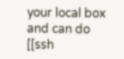your local box and can do [[ssh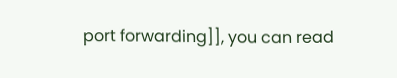port forwarding]], you can read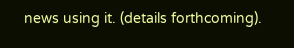news using it. (details forthcoming).